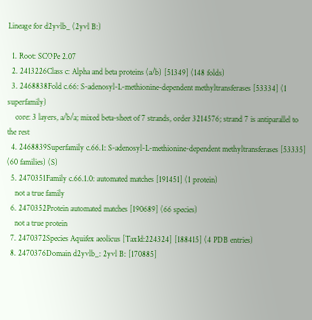Lineage for d2yvlb_ (2yvl B:)

  1. Root: SCOPe 2.07
  2. 2413226Class c: Alpha and beta proteins (a/b) [51349] (148 folds)
  3. 2468838Fold c.66: S-adenosyl-L-methionine-dependent methyltransferases [53334] (1 superfamily)
    core: 3 layers, a/b/a; mixed beta-sheet of 7 strands, order 3214576; strand 7 is antiparallel to the rest
  4. 2468839Superfamily c.66.1: S-adenosyl-L-methionine-dependent methyltransferases [53335] (60 families) (S)
  5. 2470351Family c.66.1.0: automated matches [191451] (1 protein)
    not a true family
  6. 2470352Protein automated matches [190689] (66 species)
    not a true protein
  7. 2470372Species Aquifex aeolicus [TaxId:224324] [188415] (4 PDB entries)
  8. 2470376Domain d2yvlb_: 2yvl B: [170885]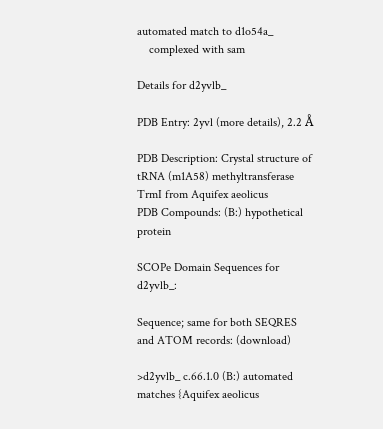automated match to d1o54a_
    complexed with sam

Details for d2yvlb_

PDB Entry: 2yvl (more details), 2.2 Å

PDB Description: Crystal structure of tRNA (m1A58) methyltransferase TrmI from Aquifex aeolicus
PDB Compounds: (B:) hypothetical protein

SCOPe Domain Sequences for d2yvlb_:

Sequence; same for both SEQRES and ATOM records: (download)

>d2yvlb_ c.66.1.0 (B:) automated matches {Aquifex aeolicus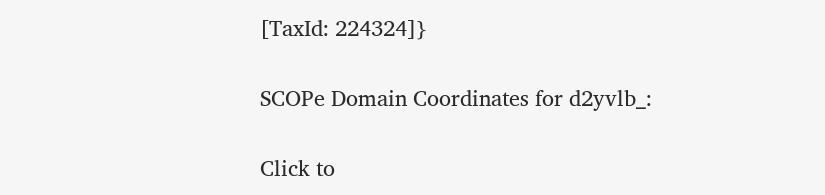[TaxId: 224324]}

SCOPe Domain Coordinates for d2yvlb_:

Click to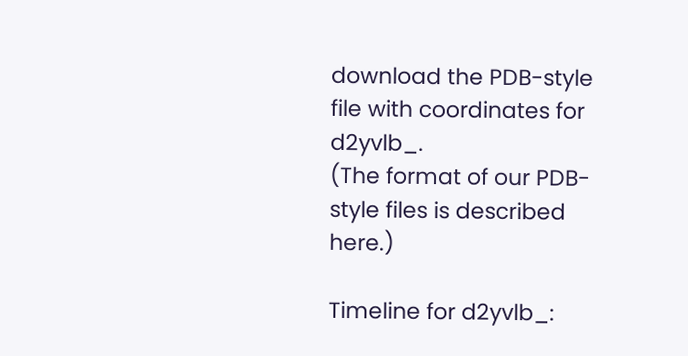download the PDB-style file with coordinates for d2yvlb_.
(The format of our PDB-style files is described here.)

Timeline for d2yvlb_: